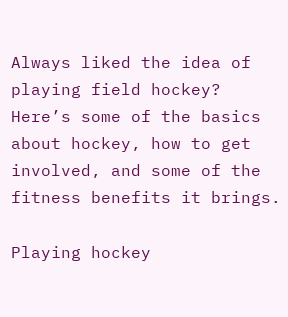Always liked the idea of playing field hockey? Here’s some of the basics about hockey, how to get involved, and some of the fitness benefits it brings.

Playing hockey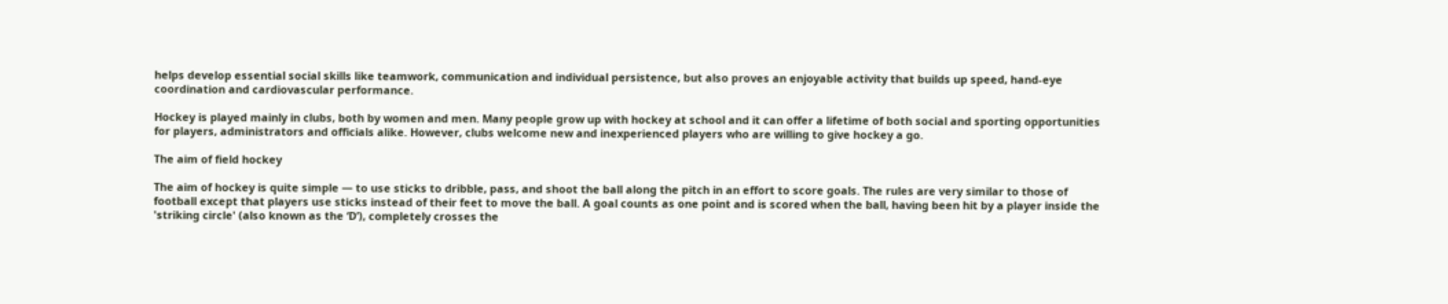helps develop essential social skills like teamwork, communication and individual persistence, but also proves an enjoyable activity that builds up speed, hand-eye coordination and cardiovascular performance.

Hockey is played mainly in clubs, both by women and men. Many people grow up with hockey at school and it can offer a lifetime of both social and sporting opportunities for players, administrators and officials alike. However, clubs welcome new and inexperienced players who are willing to give hockey a go.

The aim of field hockey

The aim of hockey is quite simple — to use sticks to dribble, pass, and shoot the ball along the pitch in an effort to score goals. The rules are very similar to those of football except that players use sticks instead of their feet to move the ball. A goal counts as one point and is scored when the ball, having been hit by a player inside the 'striking circle' (also known as the ‘D’), completely crosses the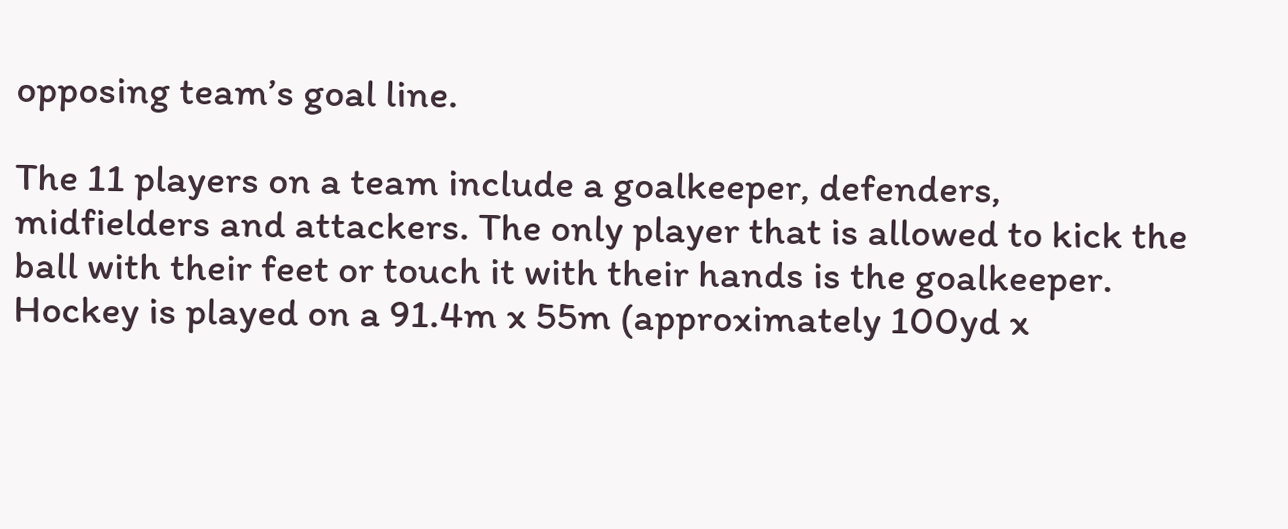opposing team’s goal line.

The 11 players on a team include a goalkeeper, defenders, midfielders and attackers. The only player that is allowed to kick the ball with their feet or touch it with their hands is the goalkeeper. Hockey is played on a 91.4m x 55m (approximately 100yd x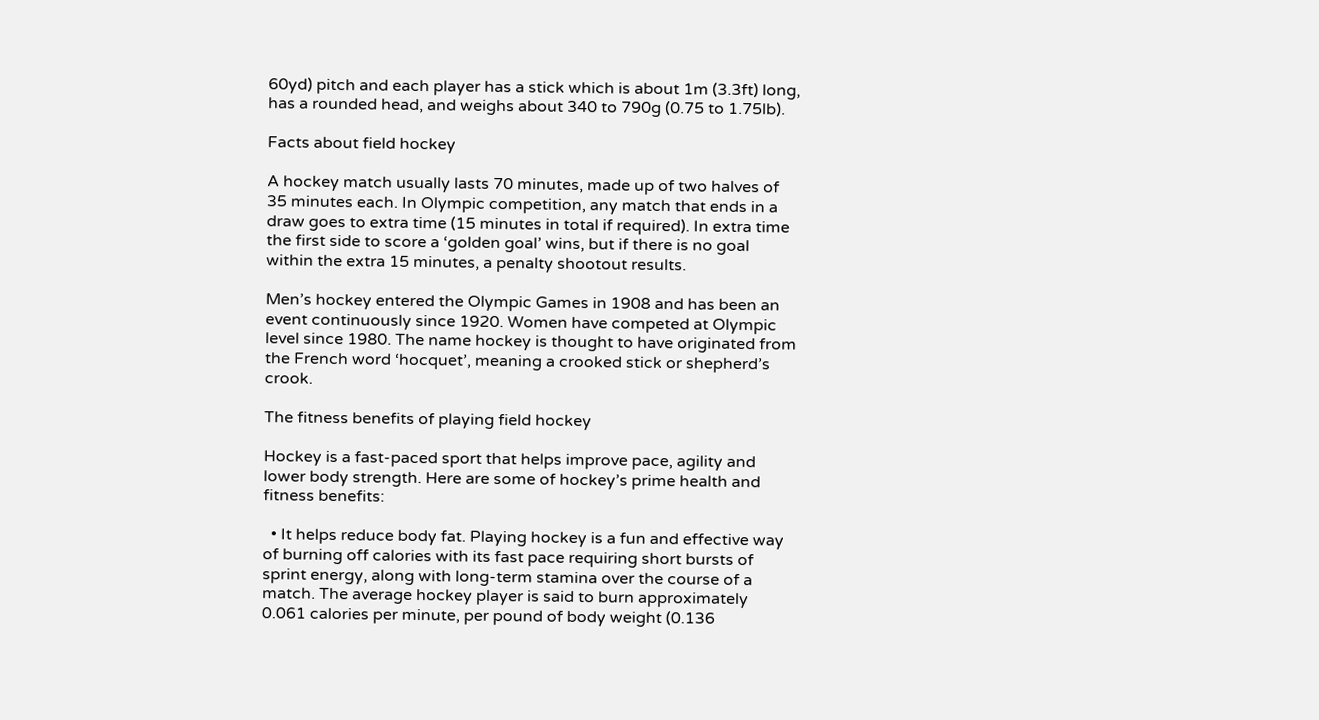60yd) pitch and each player has a stick which is about 1m (3.3ft) long, has a rounded head, and weighs about 340 to 790g (0.75 to 1.75lb).

Facts about field hockey

A hockey match usually lasts 70 minutes, made up of two halves of 35 minutes each. In Olympic competition, any match that ends in a draw goes to extra time (15 minutes in total if required). In extra time the first side to score a ‘golden goal’ wins, but if there is no goal within the extra 15 minutes, a penalty shootout results.

Men’s hockey entered the Olympic Games in 1908 and has been an event continuously since 1920. Women have competed at Olympic level since 1980. The name hockey is thought to have originated from the French word ‘hocquet’, meaning a crooked stick or shepherd’s crook.

The fitness benefits of playing field hockey

Hockey is a fast-paced sport that helps improve pace, agility and lower body strength. Here are some of hockey’s prime health and fitness benefits:

  • It helps reduce body fat. Playing hockey is a fun and effective way of burning off calories with its fast pace requiring short bursts of sprint energy, along with long-term stamina over the course of a match. The average hockey player is said to burn approximately 0.061 calories per minute, per pound of body weight (0.136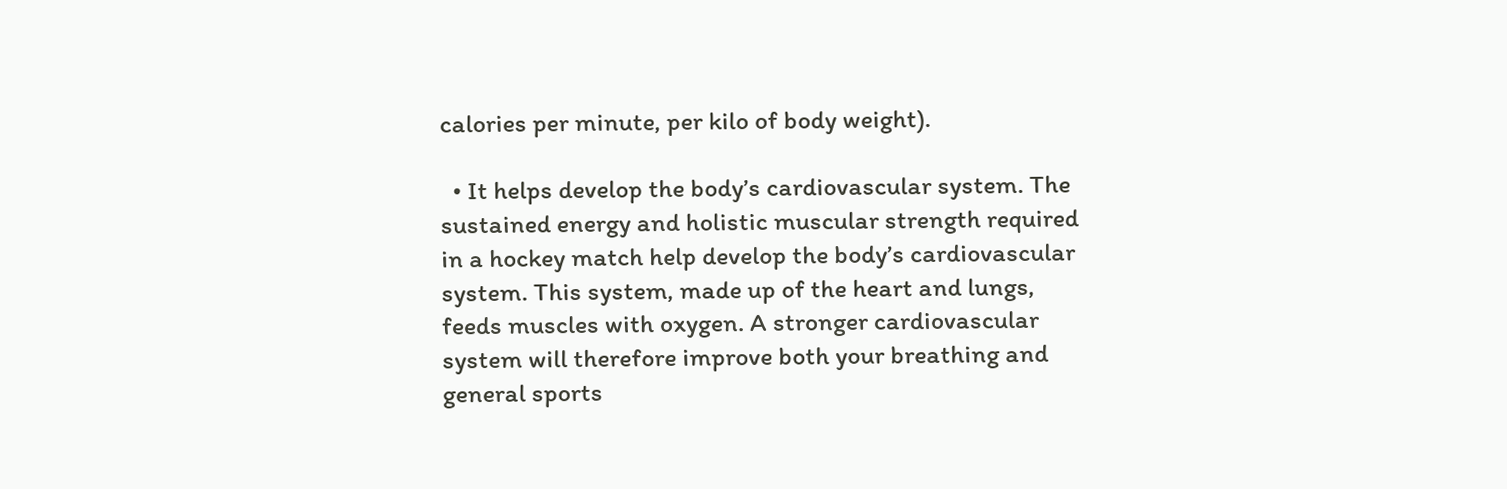calories per minute, per kilo of body weight).

  • It helps develop the body’s cardiovascular system. The sustained energy and holistic muscular strength required in a hockey match help develop the body’s cardiovascular system. This system, made up of the heart and lungs, feeds muscles with oxygen. A stronger cardiovascular system will therefore improve both your breathing and general sports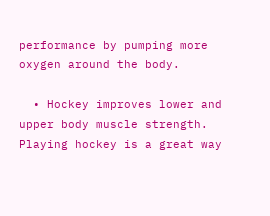performance by pumping more oxygen around the body.

  • Hockey improves lower and upper body muscle strength. Playing hockey is a great way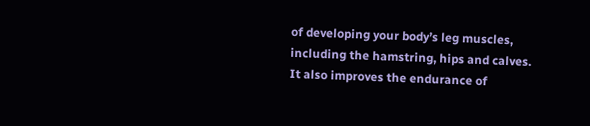of developing your body’s leg muscles, including the hamstring, hips and calves. It also improves the endurance of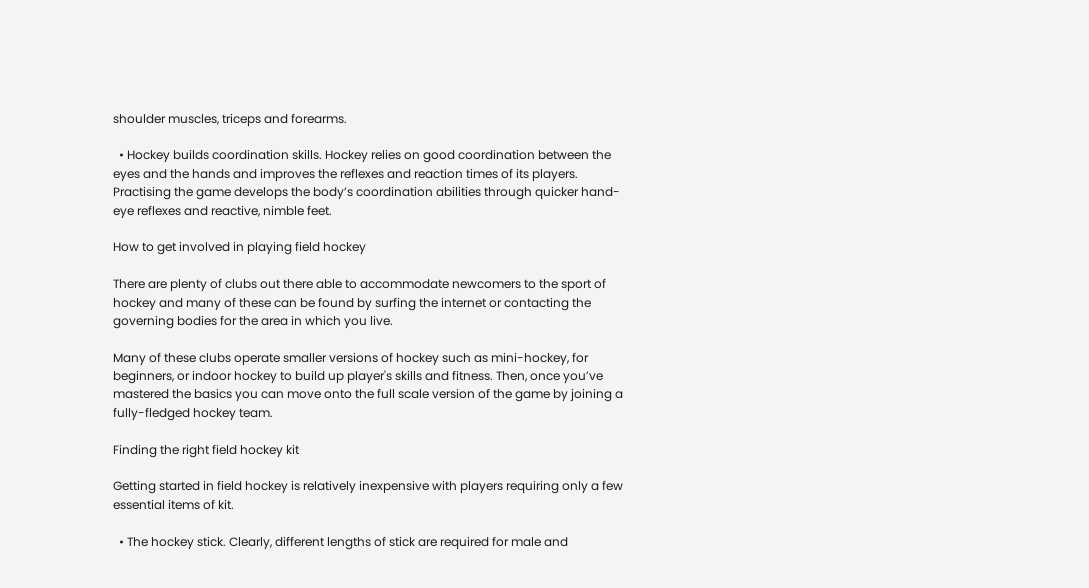shoulder muscles, triceps and forearms.

  • Hockey builds coordination skills. Hockey relies on good coordination between the eyes and the hands and improves the reflexes and reaction times of its players. Practising the game develops the body’s coordination abilities through quicker hand-eye reflexes and reactive, nimble feet.

How to get involved in playing field hockey

There are plenty of clubs out there able to accommodate newcomers to the sport of hockey and many of these can be found by surfing the internet or contacting the governing bodies for the area in which you live.

Many of these clubs operate smaller versions of hockey such as mini-hockey, for beginners, or indoor hockey to build up player's skills and fitness. Then, once you’ve mastered the basics you can move onto the full scale version of the game by joining a fully-fledged hockey team.

Finding the right field hockey kit

Getting started in field hockey is relatively inexpensive with players requiring only a few essential items of kit.

  • The hockey stick. Clearly, different lengths of stick are required for male and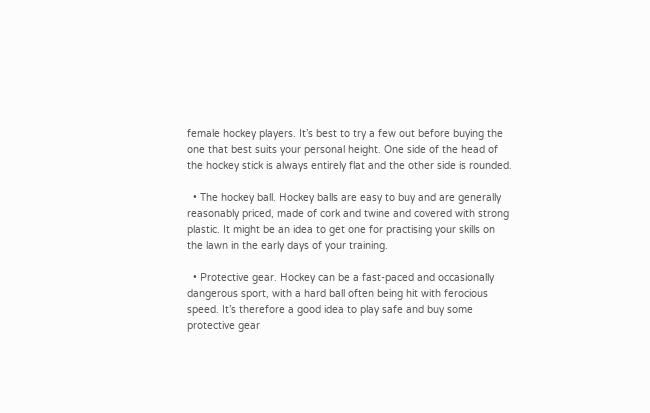female hockey players. It’s best to try a few out before buying the one that best suits your personal height. One side of the head of the hockey stick is always entirely flat and the other side is rounded.

  • The hockey ball. Hockey balls are easy to buy and are generally reasonably priced, made of cork and twine and covered with strong plastic. It might be an idea to get one for practising your skills on the lawn in the early days of your training.

  • Protective gear. Hockey can be a fast-paced and occasionally dangerous sport, with a hard ball often being hit with ferocious speed. It’s therefore a good idea to play safe and buy some protective gear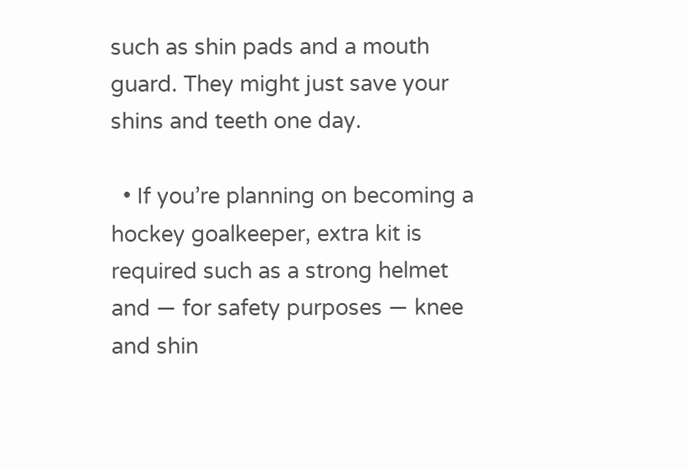such as shin pads and a mouth guard. They might just save your shins and teeth one day.

  • If you’re planning on becoming a hockey goalkeeper, extra kit is required such as a strong helmet and — for safety purposes — knee and shin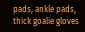pads, ankle pads, thick goalie gloves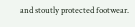and stoutly protected footwear.